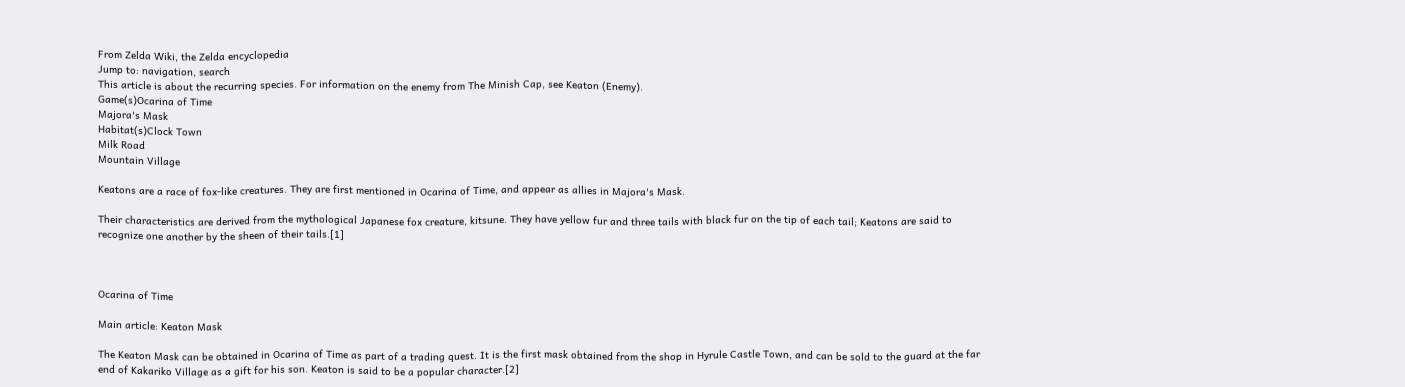From Zelda Wiki, the Zelda encyclopedia
Jump to: navigation, search
This article is about the recurring species. For information on the enemy from The Minish Cap, see Keaton (Enemy).
Game(s)Ocarina of Time
Majora's Mask
Habitat(s)Clock Town
Milk Road
Mountain Village

Keatons are a race of fox-like creatures. They are first mentioned in Ocarina of Time, and appear as allies in Majora's Mask.

Their characteristics are derived from the mythological Japanese fox creature, kitsune. They have yellow fur and three tails with black fur on the tip of each tail; Keatons are said to recognize one another by the sheen of their tails.[1]



Ocarina of Time

Main article: Keaton Mask

The Keaton Mask can be obtained in Ocarina of Time as part of a trading quest. It is the first mask obtained from the shop in Hyrule Castle Town, and can be sold to the guard at the far end of Kakariko Village as a gift for his son. Keaton is said to be a popular character.[2]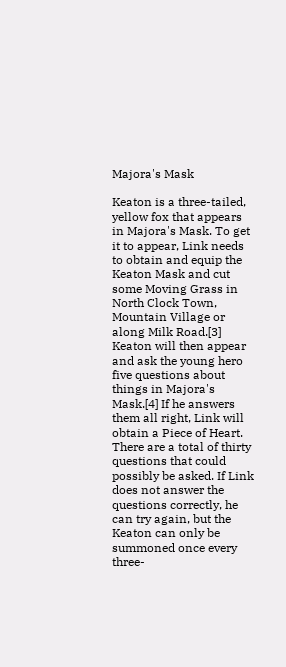Majora's Mask

Keaton is a three-tailed, yellow fox that appears in Majora's Mask. To get it to appear, Link needs to obtain and equip the Keaton Mask and cut some Moving Grass in North Clock Town, Mountain Village or along Milk Road.[3] Keaton will then appear and ask the young hero five questions about things in Majora's Mask.[4] If he answers them all right, Link will obtain a Piece of Heart. There are a total of thirty questions that could possibly be asked. If Link does not answer the questions correctly, he can try again, but the Keaton can only be summoned once every three-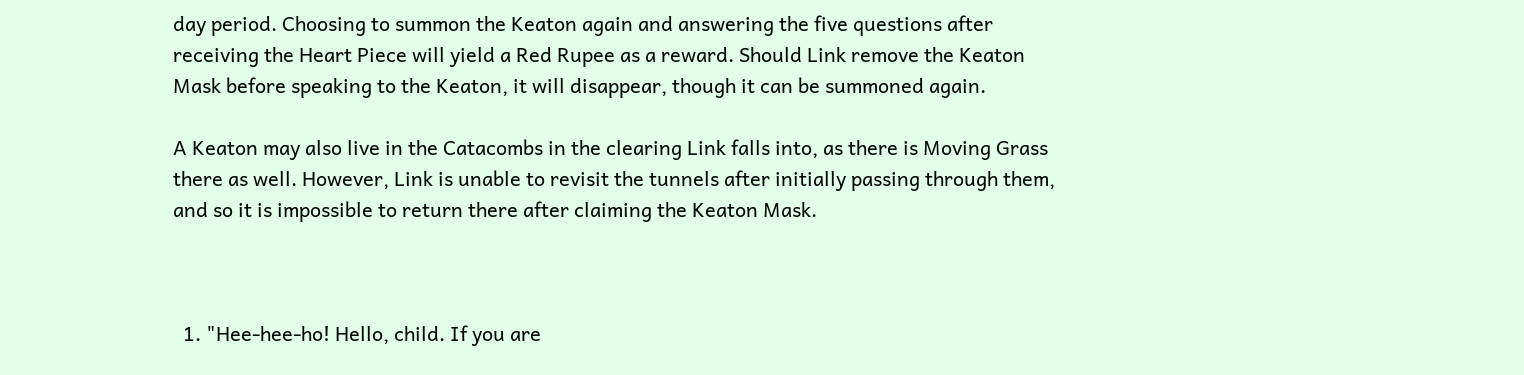day period. Choosing to summon the Keaton again and answering the five questions after receiving the Heart Piece will yield a Red Rupee as a reward. Should Link remove the Keaton Mask before speaking to the Keaton, it will disappear, though it can be summoned again.

A Keaton may also live in the Catacombs in the clearing Link falls into, as there is Moving Grass there as well. However, Link is unable to revisit the tunnels after initially passing through them, and so it is impossible to return there after claiming the Keaton Mask.



  1. "Hee-hee-ho! Hello, child. If you are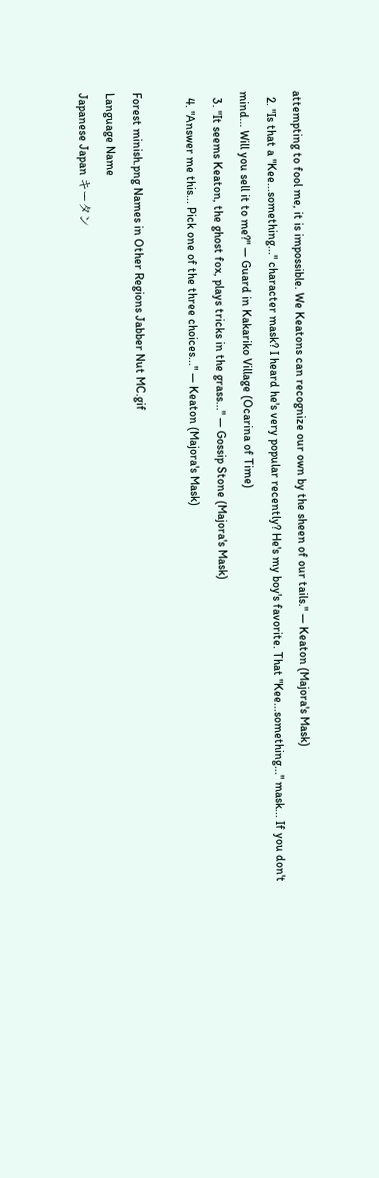attempting to fool me, it is impossible. We Keatons can recognize our own by the sheen of our tails." — Keaton (Majora's Mask)
  2. "Is that a "Kee...something..." character mask? I heard he's very popular recently? He's my boy's favorite. That "Kee...something..." mask... If you don't mind... Will you sell it to me?" — Guard in Kakariko Village (Ocarina of Time)
  3. "It seems Keaton, the ghost fox, plays tricks in the grass..." — Gossip Stone (Majora's Mask)
  4. "Answer me this... Pick one of the three choices..." — Keaton (Majora's Mask)

Forest minish.png Names in Other Regions Jabber Nut MC.gif
Language Name
Japanese Japan キータン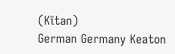(Kītan)
German Germany Keaton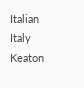Italian Italy Keaton